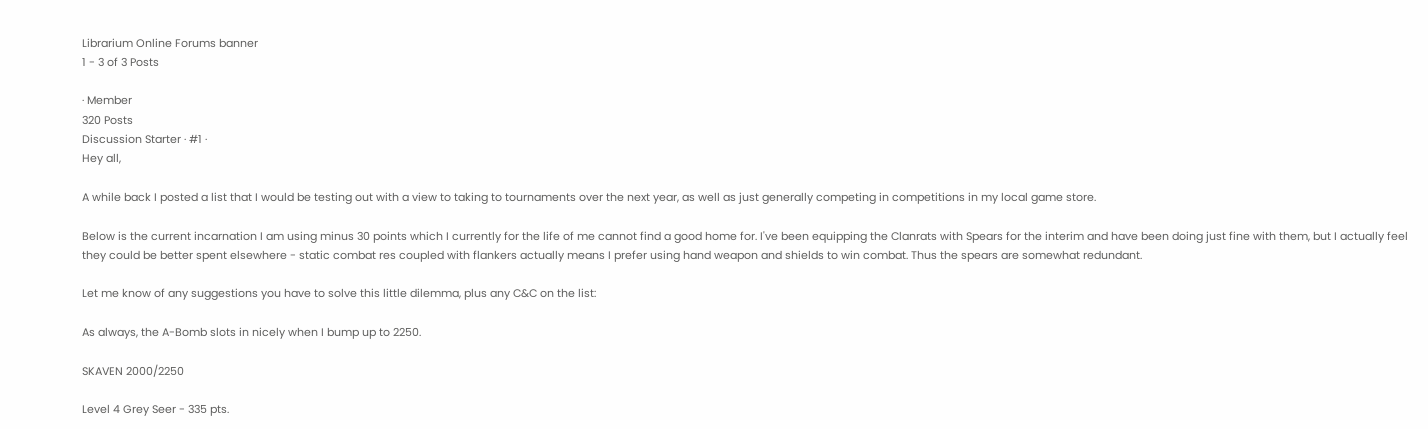Librarium Online Forums banner
1 - 3 of 3 Posts

· Member
320 Posts
Discussion Starter · #1 ·
Hey all,

A while back I posted a list that I would be testing out with a view to taking to tournaments over the next year, as well as just generally competing in competitions in my local game store.

Below is the current incarnation I am using minus 30 points which I currently for the life of me cannot find a good home for. I've been equipping the Clanrats with Spears for the interim and have been doing just fine with them, but I actually feel they could be better spent elsewhere - static combat res coupled with flankers actually means I prefer using hand weapon and shields to win combat. Thus the spears are somewhat redundant.

Let me know of any suggestions you have to solve this little dilemma, plus any C&C on the list:

As always, the A-Bomb slots in nicely when I bump up to 2250.

SKAVEN 2000/2250

Level 4 Grey Seer - 335 pts.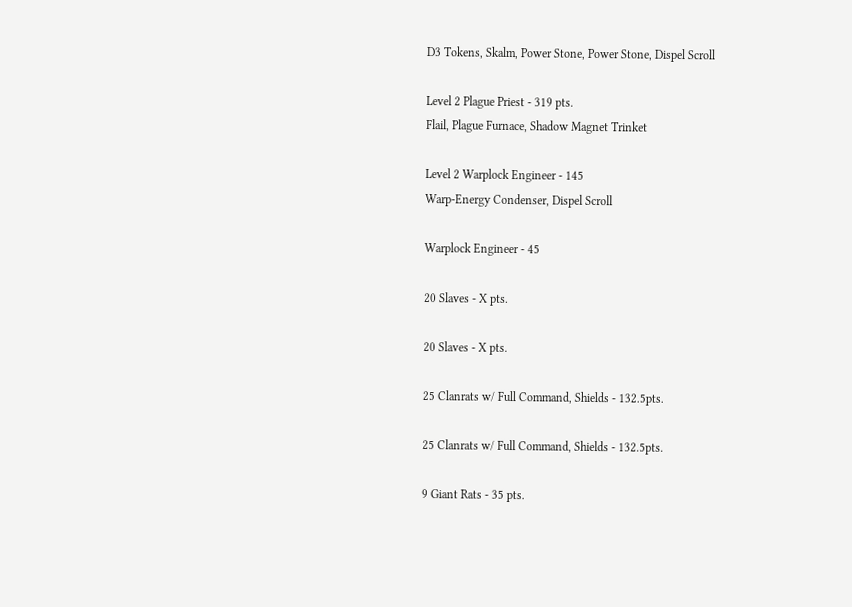D3 Tokens, Skalm, Power Stone, Power Stone, Dispel Scroll

Level 2 Plague Priest - 319 pts.
Flail, Plague Furnace, Shadow Magnet Trinket

Level 2 Warplock Engineer - 145
Warp-Energy Condenser, Dispel Scroll

Warplock Engineer - 45

20 Slaves - X pts.

20 Slaves - X pts.

25 Clanrats w/ Full Command, Shields - 132.5pts.

25 Clanrats w/ Full Command, Shields - 132.5pts.

9 Giant Rats - 35 pts.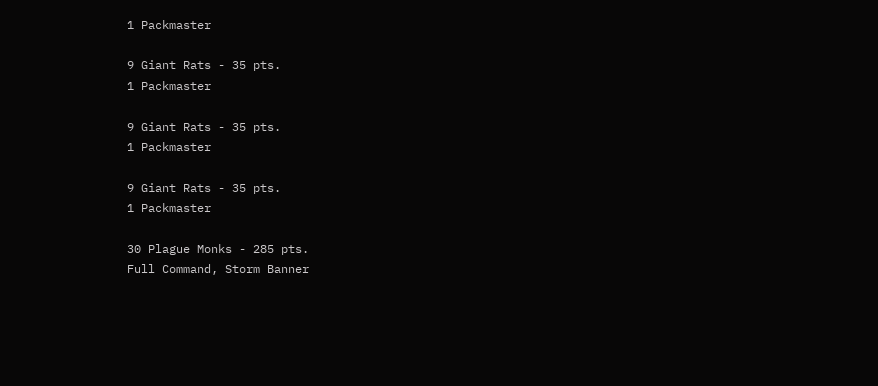1 Packmaster

9 Giant Rats - 35 pts.
1 Packmaster

9 Giant Rats - 35 pts.
1 Packmaster

9 Giant Rats - 35 pts.
1 Packmaster

30 Plague Monks - 285 pts.
Full Command, Storm Banner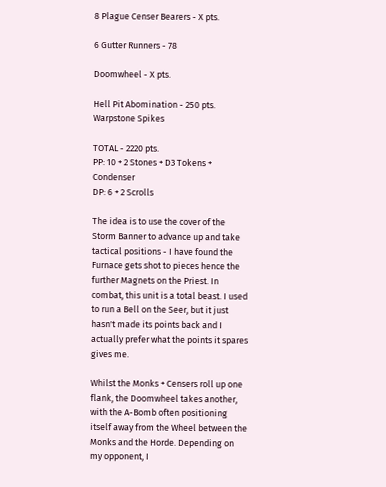8 Plague Censer Bearers - X pts.

6 Gutter Runners - 78

Doomwheel - X pts.

Hell Pit Abomination - 250 pts.
Warpstone Spikes

TOTAL - 2220 pts.
PP: 10 + 2 Stones + D3 Tokens + Condenser
DP: 6 + 2 Scrolls

The idea is to use the cover of the Storm Banner to advance up and take tactical positions - I have found the Furnace gets shot to pieces hence the further Magnets on the Priest. In combat, this unit is a total beast. I used to run a Bell on the Seer, but it just hasn't made its points back and I actually prefer what the points it spares gives me.

Whilst the Monks + Censers roll up one flank, the Doomwheel takes another, with the A-Bomb often positioning itself away from the Wheel between the Monks and the Horde. Depending on my opponent, I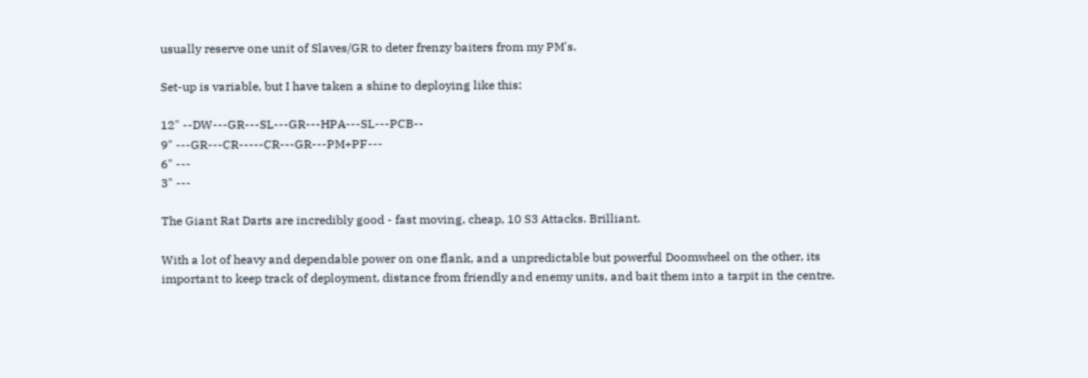usually reserve one unit of Slaves/GR to deter frenzy baiters from my PM's.

Set-up is variable, but I have taken a shine to deploying like this:

12" --DW---GR---SL---GR---HPA---SL---PCB--
9" ---GR---CR-----CR---GR---PM+PF---
6" ---
3" ---

The Giant Rat Darts are incredibly good - fast moving, cheap, 10 S3 Attacks. Brilliant.

With a lot of heavy and dependable power on one flank, and a unpredictable but powerful Doomwheel on the other, its important to keep track of deployment, distance from friendly and enemy units, and bait them into a tarpit in the centre.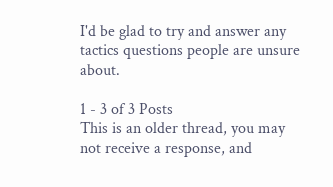I'd be glad to try and answer any tactics questions people are unsure about.

1 - 3 of 3 Posts
This is an older thread, you may not receive a response, and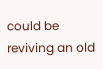could be reviving an old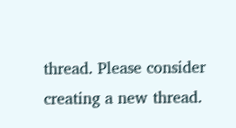thread. Please consider creating a new thread.